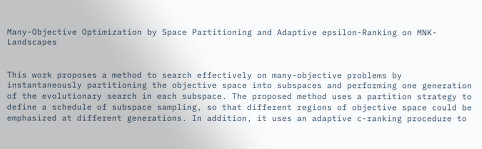Many-Objective Optimization by Space Partitioning and Adaptive epsilon-Ranking on MNK-Landscapes


This work proposes a method to search effectively on many-objective problems by instantaneously partitioning the objective space into subspaces and performing one generation of the evolutionary search in each subspace. The proposed method uses a partition strategy to define a schedule of subspace sampling, so that different regions of objective space could be emphasized at different generations. In addition, it uses an adaptive c-ranking procedure to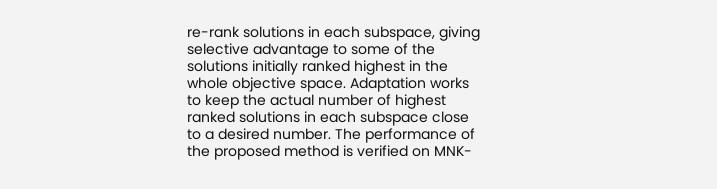re-rank solutions in each subspace, giving selective advantage to some of the solutions initially ranked highest in the whole objective space. Adaptation works to keep the actual number of highest ranked solutions in each subspace close to a desired number. The performance of the proposed method is verified on MNK-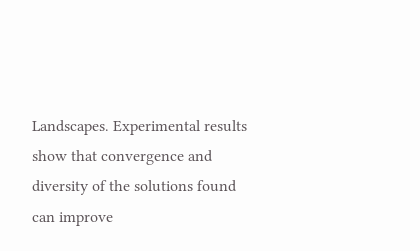Landscapes. Experimental results show that convergence and diversity of the solutions found can improve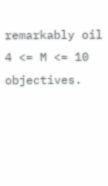remarkably oil 4 <= M <= 10 objectives.